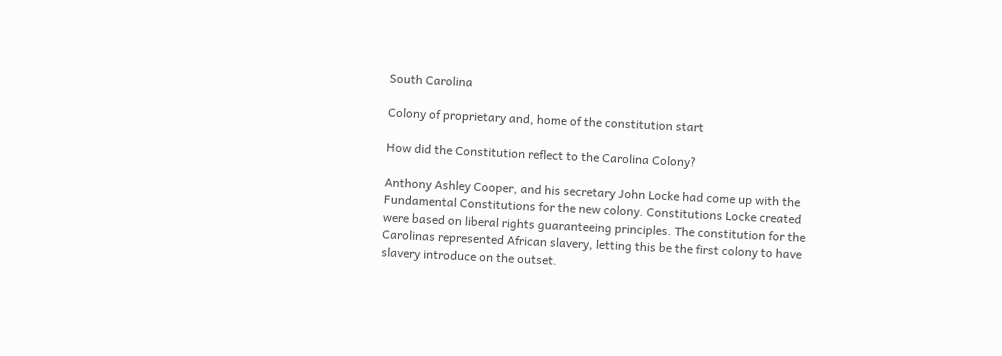South Carolina

Colony of proprietary and, home of the constitution start

How did the Constitution reflect to the Carolina Colony?

Anthony Ashley Cooper, and his secretary John Locke had come up with the Fundamental Constitutions for the new colony. Constitutions Locke created were based on liberal rights guaranteeing principles. The constitution for the Carolinas represented African slavery, letting this be the first colony to have slavery introduce on the outset.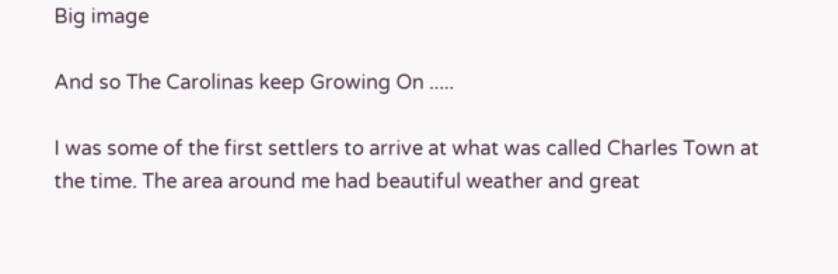Big image

And so The Carolinas keep Growing On .....

I was some of the first settlers to arrive at what was called Charles Town at the time. The area around me had beautiful weather and great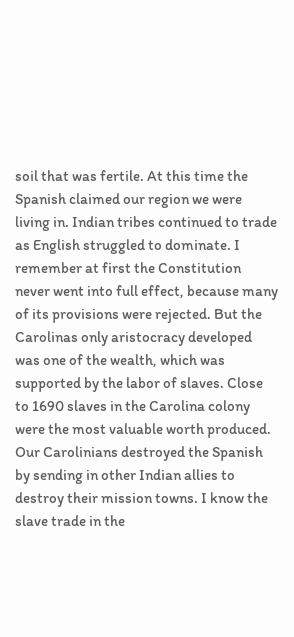soil that was fertile. At this time the Spanish claimed our region we were living in. Indian tribes continued to trade as English struggled to dominate. I remember at first the Constitution never went into full effect, because many of its provisions were rejected. But the Carolinas only aristocracy developed was one of the wealth, which was supported by the labor of slaves. Close to 1690 slaves in the Carolina colony were the most valuable worth produced. Our Carolinians destroyed the Spanish by sending in other Indian allies to destroy their mission towns. I know the slave trade in the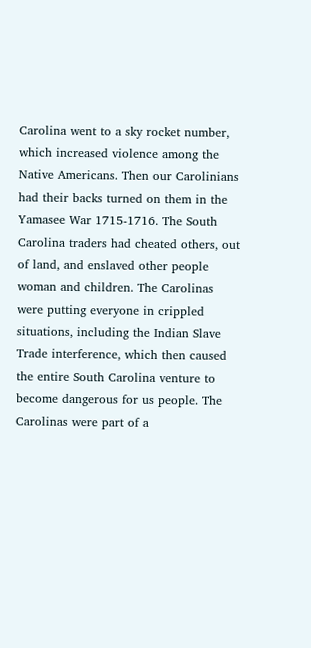Carolina went to a sky rocket number, which increased violence among the Native Americans. Then our Carolinians had their backs turned on them in the Yamasee War 1715-1716. The South Carolina traders had cheated others, out of land, and enslaved other people woman and children. The Carolinas were putting everyone in crippled situations, including the Indian Slave Trade interference, which then caused the entire South Carolina venture to become dangerous for us people. The Carolinas were part of a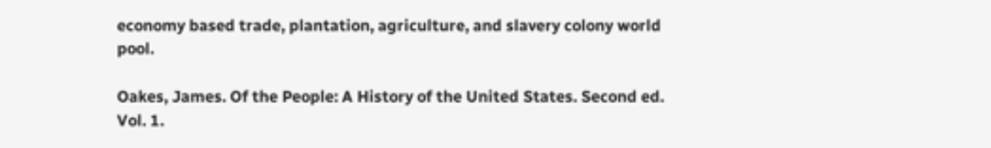economy based trade, plantation, agriculture, and slavery colony world pool.

Oakes, James. Of the People: A History of the United States. Second ed. Vol. 1.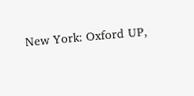New York: Oxford UP,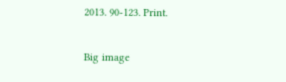2013. 90-123. Print.

Big image